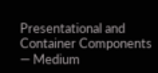Presentational and Container Components — Medium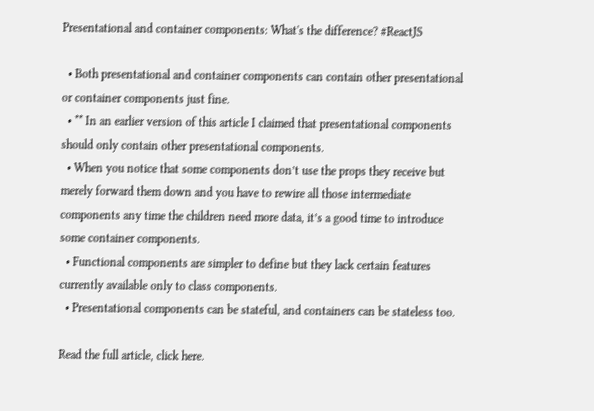Presentational and container components: What's the difference? #ReactJS

  • Both presentational and container components can contain other presentational or container components just fine.
  • ** In an earlier version of this article I claimed that presentational components should only contain other presentational components.
  • When you notice that some components don’t use the props they receive but merely forward them down and you have to rewire all those intermediate components any time the children need more data, it’s a good time to introduce some container components.
  • Functional components are simpler to define but they lack certain features currently available only to class components.
  • Presentational components can be stateful, and containers can be stateless too.

Read the full article, click here.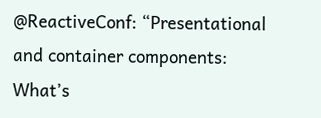@ReactiveConf: “Presentational and container components: What’s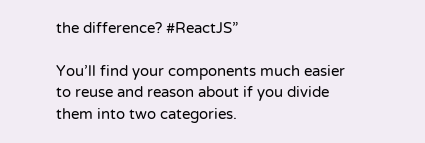the difference? #ReactJS”

You’ll find your components much easier to reuse and reason about if you divide them into two categories.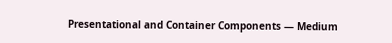Presentational and Container Components — Medium